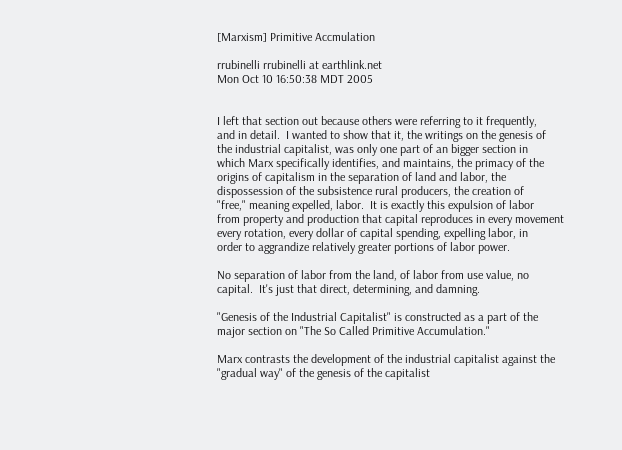[Marxism] Primitive Accmulation

rrubinelli rrubinelli at earthlink.net
Mon Oct 10 16:50:38 MDT 2005


I left that section out because others were referring to it frequently,
and in detail.  I wanted to show that it, the writings on the genesis of
the industrial capitalist, was only one part of an bigger section in
which Marx specifically identifies, and maintains, the primacy of the
origins of capitalism in the separation of land and labor, the
dispossession of the subsistence rural producers, the creation of
"free," meaning expelled, labor.  It is exactly this expulsion of labor
from property and production that capital reproduces in every movement
every rotation, every dollar of capital spending, expelling labor, in
order to aggrandize relatively greater portions of labor power.

No separation of labor from the land, of labor from use value, no
capital.  It's just that direct, determining, and damning.

"Genesis of the Industrial Capitalist" is constructed as a part of the
major section on "The So Called Primitive Accumulation."

Marx contrasts the development of the industrial capitalist against the
"gradual way" of the genesis of the capitalist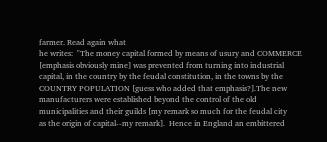farmer. Read again what
he writes:  "The money capital formed by means of usury and COMMERCE
[emphasis obviously mine] was prevented from turning into industrial
capital, in the country by the feudal constitution, in the towns by the
COUNTRY POPULATION [guess who added that emphasis?].The new
manufacturers were established beyond the control of the old
municipalities and their guilds [my remark so much for the feudal city
as the origin of capital--my remark].  Hence in England an embittered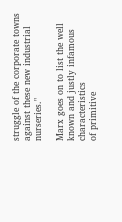struggle of the corporate towns against these new industrial nurseries."

Marx goes on to list the well known and justly infamous characteristics
of primitive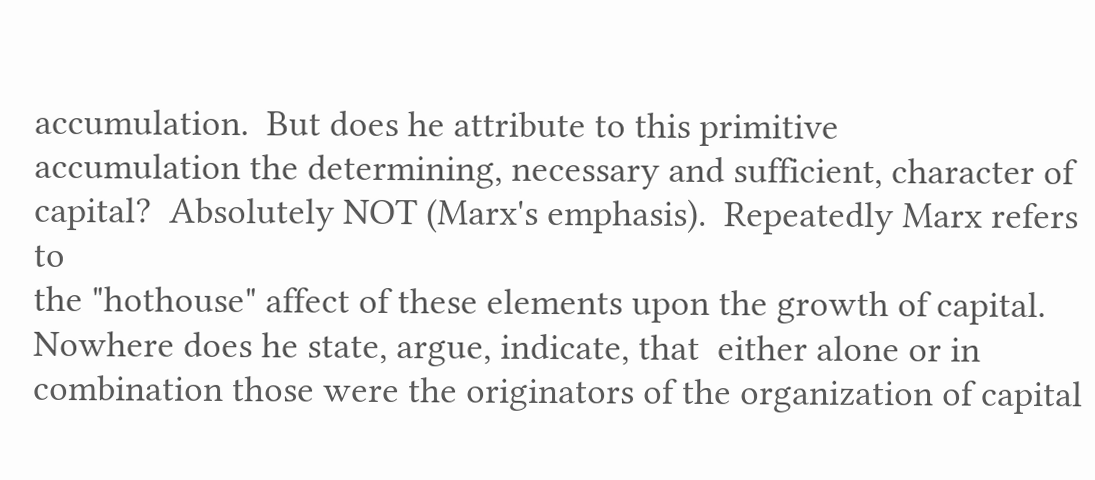accumulation.  But does he attribute to this primitive
accumulation the determining, necessary and sufficient, character of
capital?  Absolutely NOT (Marx's emphasis).  Repeatedly Marx refers to
the "hothouse" affect of these elements upon the growth of capital.
Nowhere does he state, argue, indicate, that  either alone or in
combination those were the originators of the organization of capital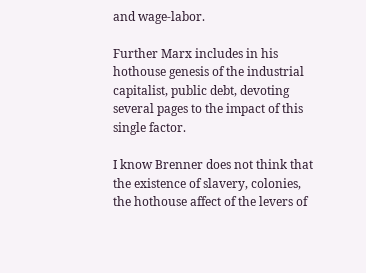and wage-labor.

Further Marx includes in his hothouse genesis of the industrial
capitalist, public debt, devoting several pages to the impact of this
single factor.

I know Brenner does not think that the existence of slavery, colonies,
the hothouse affect of the levers of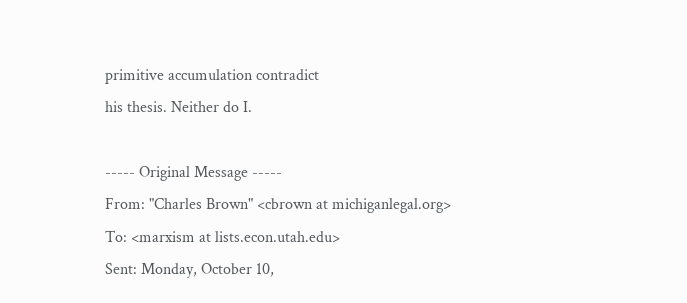primitive accumulation contradict
his thesis. Neither do I.

----- Original Message -----
From: "Charles Brown" <cbrown at michiganlegal.org>
To: <marxism at lists.econ.utah.edu>
Sent: Monday, October 10,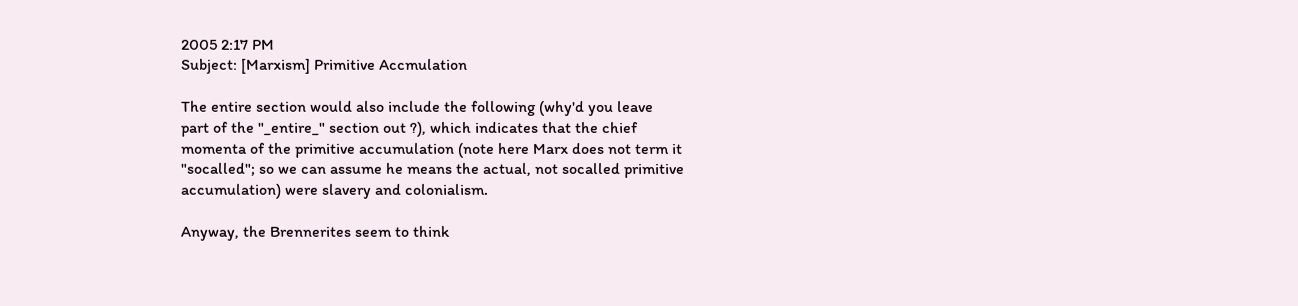2005 2:17 PM
Subject: [Marxism] Primitive Accmulation

The entire section would also include the following (why'd you leave
part of the "_entire_" section out ?), which indicates that the chief
momenta of the primitive accumulation (note here Marx does not term it
"socalled"; so we can assume he means the actual, not socalled primitive
accumulation) were slavery and colonialism.

Anyway, the Brennerites seem to think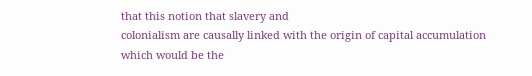that this notion that slavery and
colonialism are causally linked with the origin of capital accumulation
which would be the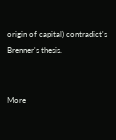origin of capital) contradict's Brenner's thesis.


More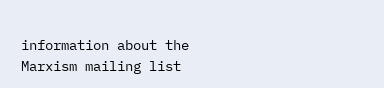information about the Marxism mailing list